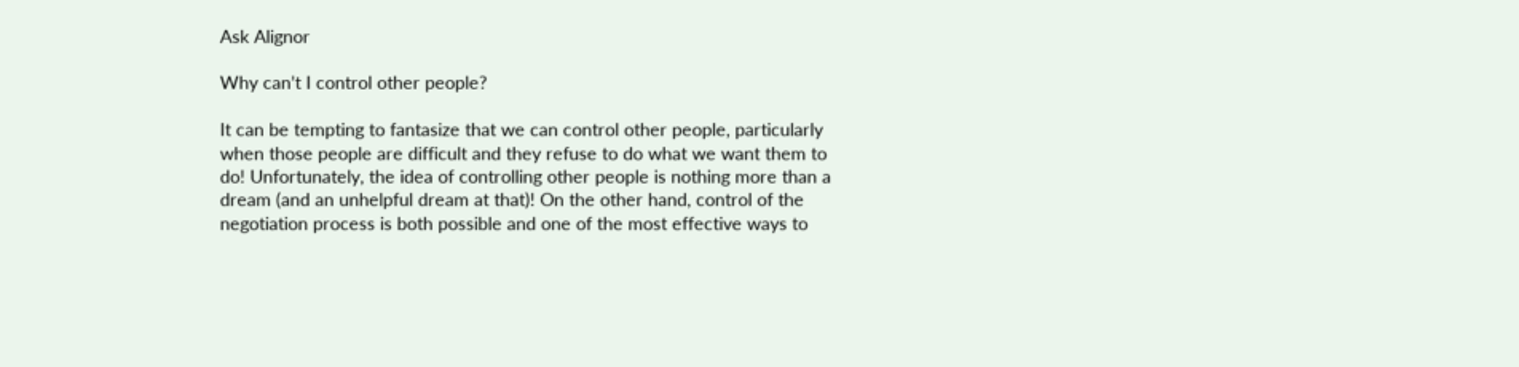Ask Alignor

Why can’t I control other people?

It can be tempting to fantasize that we can control other people, particularly when those people are difficult and they refuse to do what we want them to do! Unfortunately, the idea of controlling other people is nothing more than a dream (and an unhelpful dream at that)! On the other hand, control of the negotiation process is both possible and one of the most effective ways to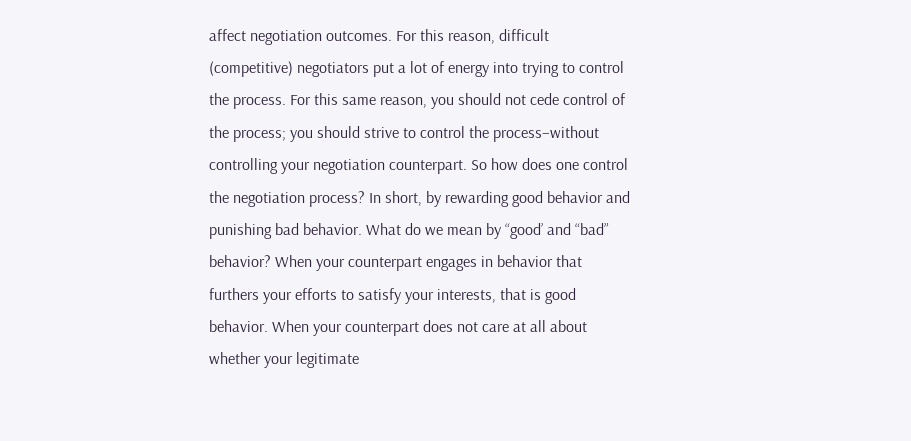affect negotiation outcomes. For this reason, difficult (competitive) negotiators put a lot of energy into trying to control the process. For this same reason, you should not cede control of the process; you should strive to control the process–without controlling your negotiation counterpart. So how does one control the negotiation process? In short, by rewarding good behavior and punishing bad behavior. What do we mean by “good’ and “bad” behavior? When your counterpart engages in behavior that furthers your efforts to satisfy your interests, that is good behavior. When your counterpart does not care at all about whether your legitimate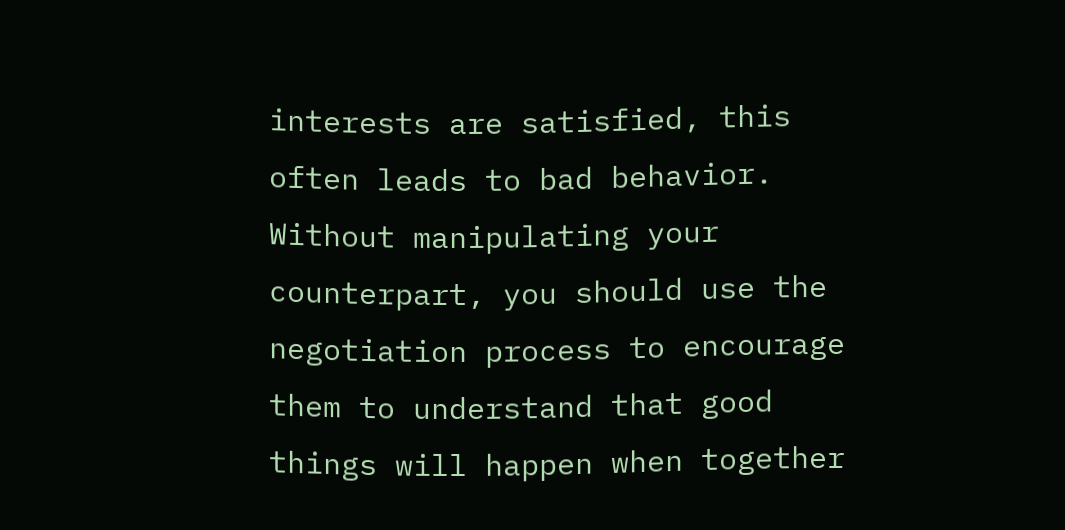interests are satisfied, this often leads to bad behavior. Without manipulating your counterpart, you should use the negotiation process to encourage them to understand that good things will happen when together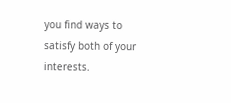you find ways to satisfy both of your interests.